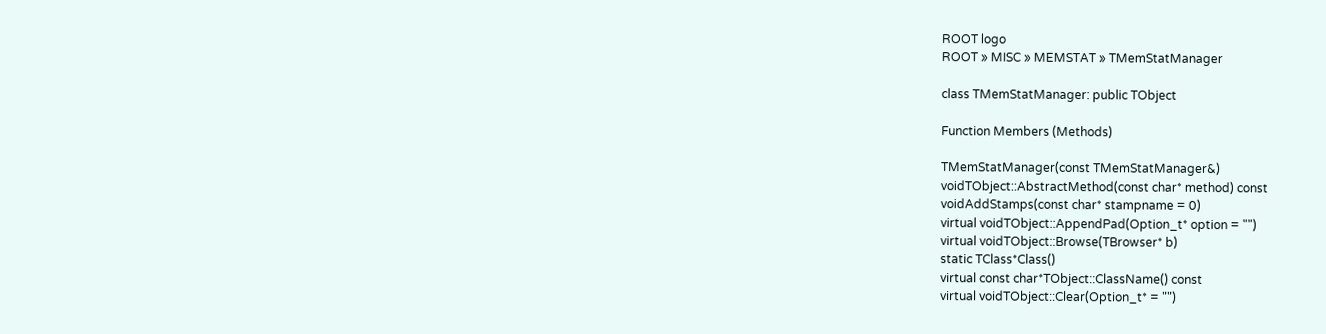ROOT logo
ROOT » MISC » MEMSTAT » TMemStatManager

class TMemStatManager: public TObject

Function Members (Methods)

TMemStatManager(const TMemStatManager&)
voidTObject::AbstractMethod(const char* method) const
voidAddStamps(const char* stampname = 0)
virtual voidTObject::AppendPad(Option_t* option = "")
virtual voidTObject::Browse(TBrowser* b)
static TClass*Class()
virtual const char*TObject::ClassName() const
virtual voidTObject::Clear(Option_t* = "")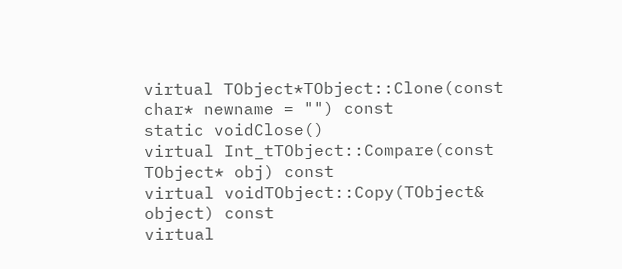virtual TObject*TObject::Clone(const char* newname = "") const
static voidClose()
virtual Int_tTObject::Compare(const TObject* obj) const
virtual voidTObject::Copy(TObject& object) const
virtual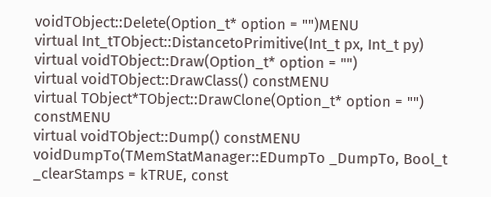voidTObject::Delete(Option_t* option = "")MENU
virtual Int_tTObject::DistancetoPrimitive(Int_t px, Int_t py)
virtual voidTObject::Draw(Option_t* option = "")
virtual voidTObject::DrawClass() constMENU
virtual TObject*TObject::DrawClone(Option_t* option = "") constMENU
virtual voidTObject::Dump() constMENU
voidDumpTo(TMemStatManager::EDumpTo _DumpTo, Bool_t _clearStamps = kTRUE, const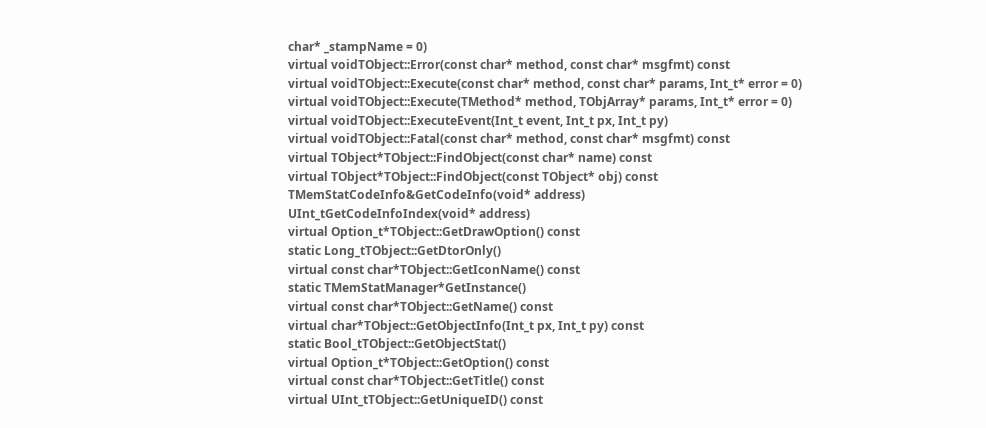char* _stampName = 0)
virtual voidTObject::Error(const char* method, const char* msgfmt) const
virtual voidTObject::Execute(const char* method, const char* params, Int_t* error = 0)
virtual voidTObject::Execute(TMethod* method, TObjArray* params, Int_t* error = 0)
virtual voidTObject::ExecuteEvent(Int_t event, Int_t px, Int_t py)
virtual voidTObject::Fatal(const char* method, const char* msgfmt) const
virtual TObject*TObject::FindObject(const char* name) const
virtual TObject*TObject::FindObject(const TObject* obj) const
TMemStatCodeInfo&GetCodeInfo(void* address)
UInt_tGetCodeInfoIndex(void* address)
virtual Option_t*TObject::GetDrawOption() const
static Long_tTObject::GetDtorOnly()
virtual const char*TObject::GetIconName() const
static TMemStatManager*GetInstance()
virtual const char*TObject::GetName() const
virtual char*TObject::GetObjectInfo(Int_t px, Int_t py) const
static Bool_tTObject::GetObjectStat()
virtual Option_t*TObject::GetOption() const
virtual const char*TObject::GetTitle() const
virtual UInt_tTObject::GetUniqueID() const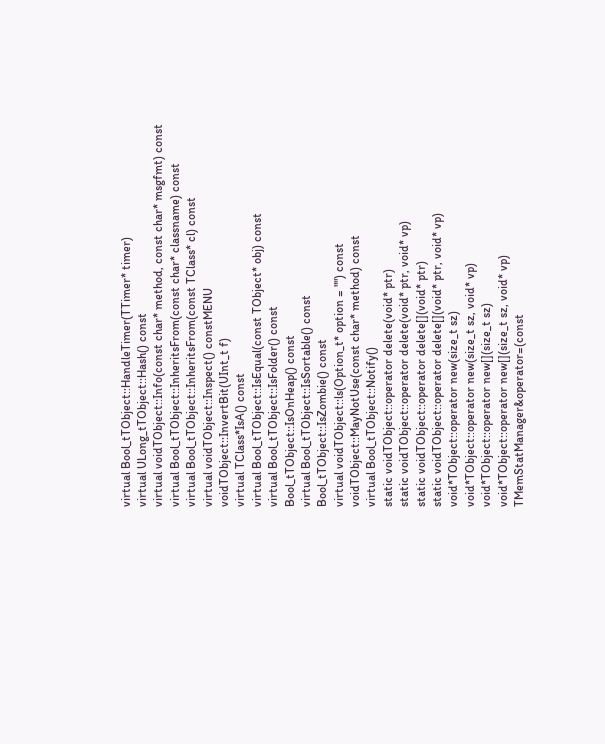virtual Bool_tTObject::HandleTimer(TTimer* timer)
virtual ULong_tTObject::Hash() const
virtual voidTObject::Info(const char* method, const char* msgfmt) const
virtual Bool_tTObject::InheritsFrom(const char* classname) const
virtual Bool_tTObject::InheritsFrom(const TClass* cl) const
virtual voidTObject::Inspect() constMENU
voidTObject::InvertBit(UInt_t f)
virtual TClass*IsA() const
virtual Bool_tTObject::IsEqual(const TObject* obj) const
virtual Bool_tTObject::IsFolder() const
Bool_tTObject::IsOnHeap() const
virtual Bool_tTObject::IsSortable() const
Bool_tTObject::IsZombie() const
virtual voidTObject::ls(Option_t* option = "") const
voidTObject::MayNotUse(const char* method) const
virtual Bool_tTObject::Notify()
static voidTObject::operator delete(void* ptr)
static voidTObject::operator delete(void* ptr, void* vp)
static voidTObject::operator delete[](void* ptr)
static voidTObject::operator delete[](void* ptr, void* vp)
void*TObject::operator new(size_t sz)
void*TObject::operator new(size_t sz, void* vp)
void*TObject::operator new[](size_t sz)
void*TObject::operator new[](size_t sz, void* vp)
TMemStatManager&operator=(const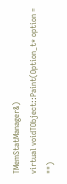TMemStatManager&)
virtual voidTObject::Paint(Option_t* option = "")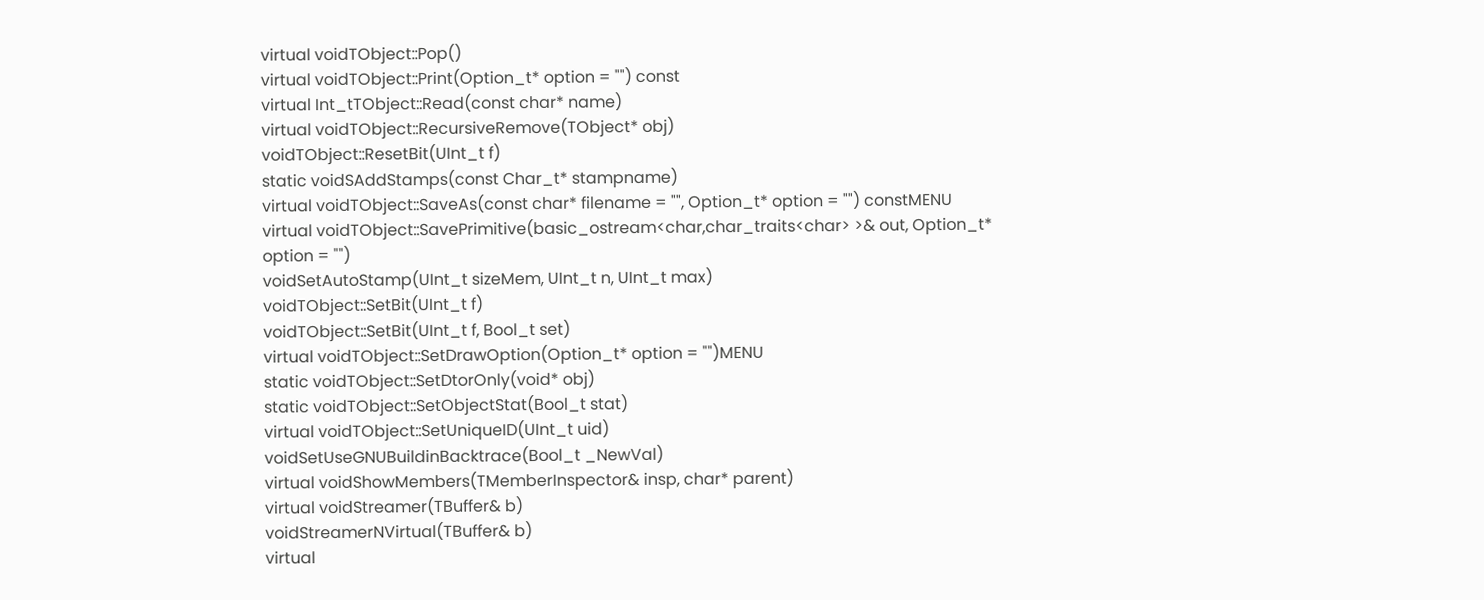virtual voidTObject::Pop()
virtual voidTObject::Print(Option_t* option = "") const
virtual Int_tTObject::Read(const char* name)
virtual voidTObject::RecursiveRemove(TObject* obj)
voidTObject::ResetBit(UInt_t f)
static voidSAddStamps(const Char_t* stampname)
virtual voidTObject::SaveAs(const char* filename = "", Option_t* option = "") constMENU
virtual voidTObject::SavePrimitive(basic_ostream<char,char_traits<char> >& out, Option_t* option = "")
voidSetAutoStamp(UInt_t sizeMem, UInt_t n, UInt_t max)
voidTObject::SetBit(UInt_t f)
voidTObject::SetBit(UInt_t f, Bool_t set)
virtual voidTObject::SetDrawOption(Option_t* option = "")MENU
static voidTObject::SetDtorOnly(void* obj)
static voidTObject::SetObjectStat(Bool_t stat)
virtual voidTObject::SetUniqueID(UInt_t uid)
voidSetUseGNUBuildinBacktrace(Bool_t _NewVal)
virtual voidShowMembers(TMemberInspector& insp, char* parent)
virtual voidStreamer(TBuffer& b)
voidStreamerNVirtual(TBuffer& b)
virtual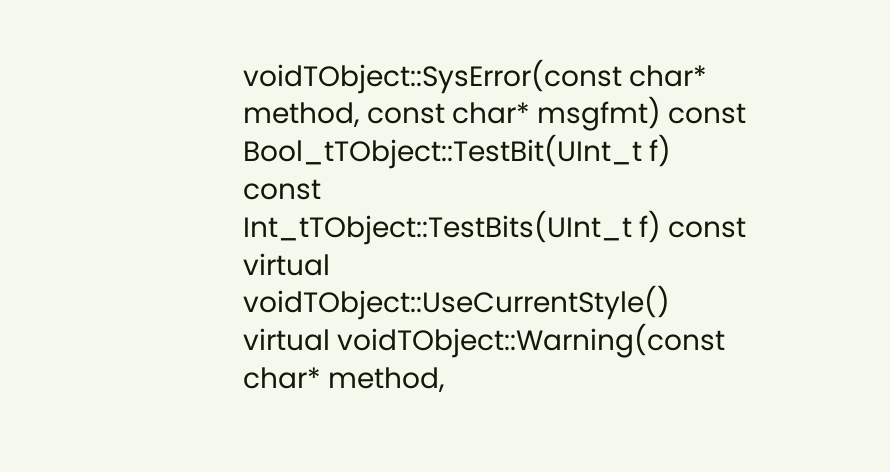voidTObject::SysError(const char* method, const char* msgfmt) const
Bool_tTObject::TestBit(UInt_t f) const
Int_tTObject::TestBits(UInt_t f) const
virtual voidTObject::UseCurrentStyle()
virtual voidTObject::Warning(const char* method,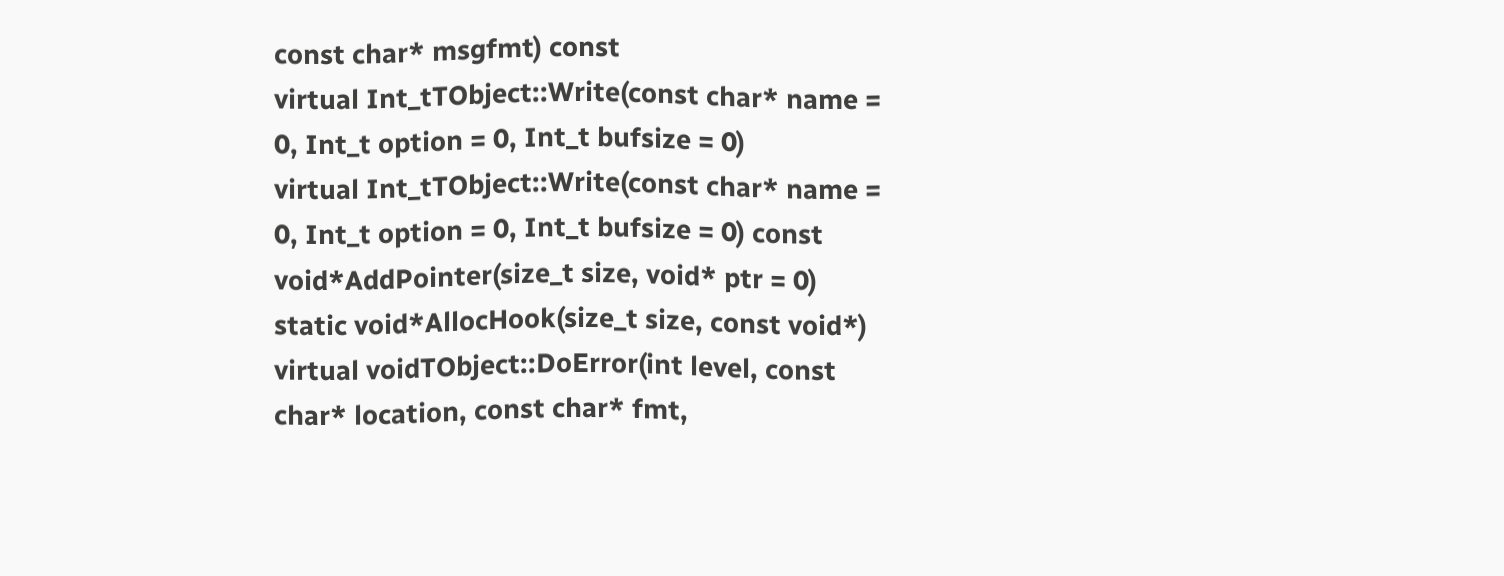const char* msgfmt) const
virtual Int_tTObject::Write(const char* name = 0, Int_t option = 0, Int_t bufsize = 0)
virtual Int_tTObject::Write(const char* name = 0, Int_t option = 0, Int_t bufsize = 0) const
void*AddPointer(size_t size, void* ptr = 0)
static void*AllocHook(size_t size, const void*)
virtual voidTObject::DoError(int level, const char* location, const char* fmt,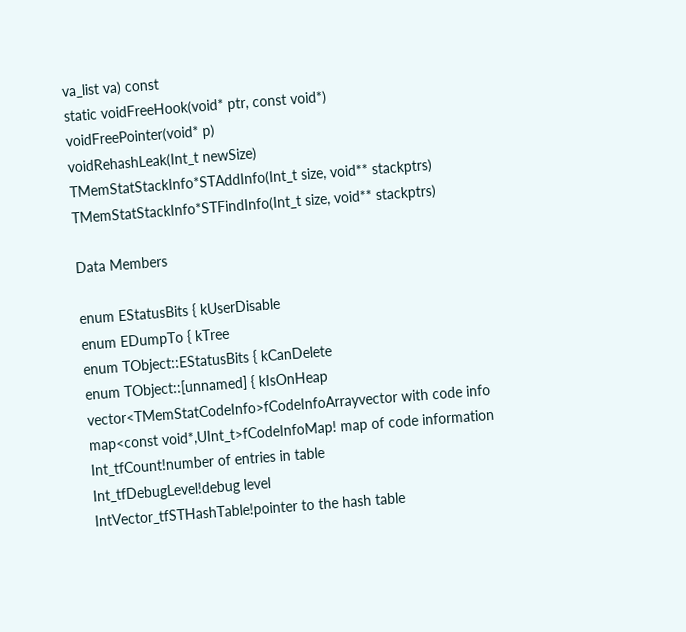va_list va) const
static voidFreeHook(void* ptr, const void*)
voidFreePointer(void* p)
voidRehashLeak(Int_t newSize)
TMemStatStackInfo*STAddInfo(Int_t size, void** stackptrs)
TMemStatStackInfo*STFindInfo(Int_t size, void** stackptrs)

Data Members

enum EStatusBits { kUserDisable
enum EDumpTo { kTree
enum TObject::EStatusBits { kCanDelete
enum TObject::[unnamed] { kIsOnHeap
vector<TMemStatCodeInfo>fCodeInfoArrayvector with code info
map<const void*,UInt_t>fCodeInfoMap! map of code information
Int_tfCount!number of entries in table
Int_tfDebugLevel!debug level
IntVector_tfSTHashTable!pointer to the hash table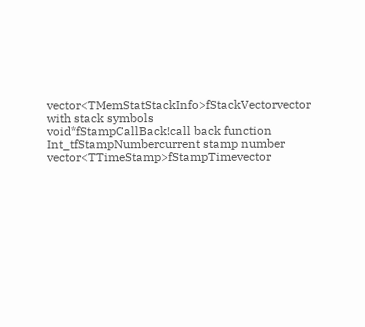vector<TMemStatStackInfo>fStackVectorvector with stack symbols
void*fStampCallBack!call back function
Int_tfStampNumbercurrent stamp number
vector<TTimeStamp>fStampTimevector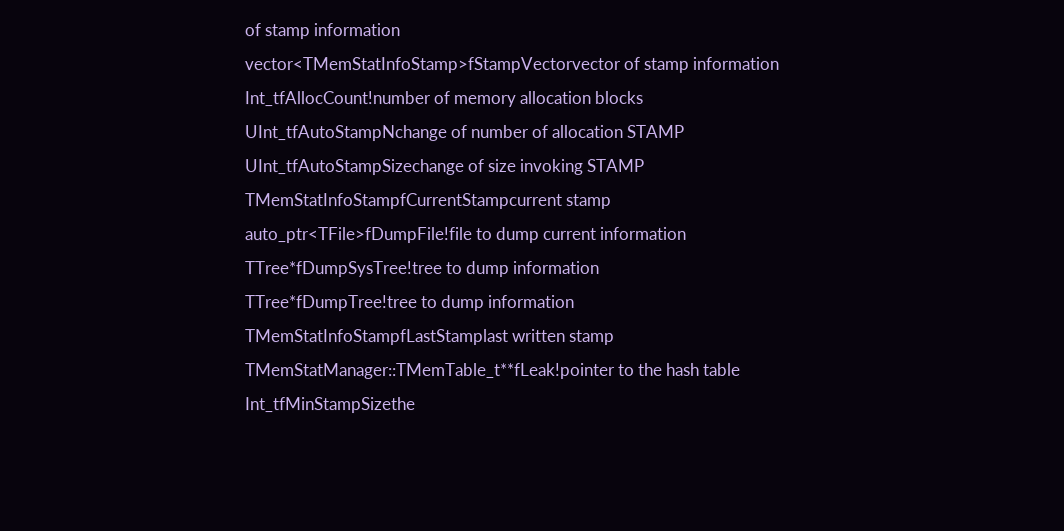of stamp information
vector<TMemStatInfoStamp>fStampVectorvector of stamp information
Int_tfAllocCount!number of memory allocation blocks
UInt_tfAutoStampNchange of number of allocation STAMP
UInt_tfAutoStampSizechange of size invoking STAMP
TMemStatInfoStampfCurrentStampcurrent stamp
auto_ptr<TFile>fDumpFile!file to dump current information
TTree*fDumpSysTree!tree to dump information
TTree*fDumpTree!tree to dump information
TMemStatInfoStampfLastStamplast written stamp
TMemStatManager::TMemTable_t**fLeak!pointer to the hash table
Int_tfMinStampSizethe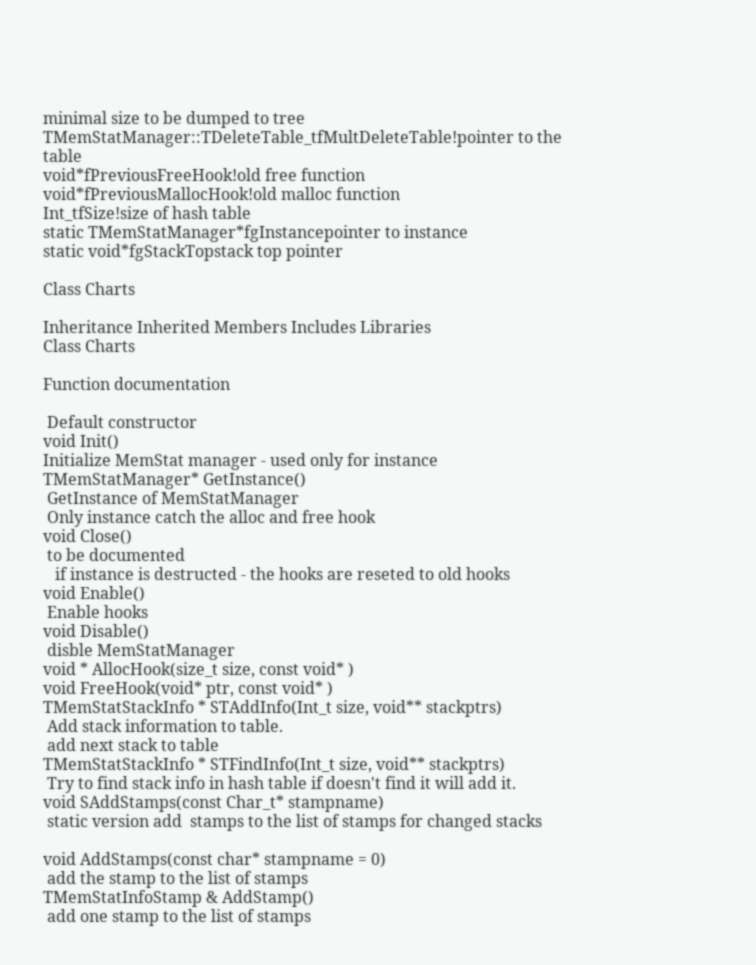minimal size to be dumped to tree
TMemStatManager::TDeleteTable_tfMultDeleteTable!pointer to the table
void*fPreviousFreeHook!old free function
void*fPreviousMallocHook!old malloc function
Int_tfSize!size of hash table
static TMemStatManager*fgInstancepointer to instance
static void*fgStackTopstack top pointer

Class Charts

Inheritance Inherited Members Includes Libraries
Class Charts

Function documentation

 Default constructor
void Init()
Initialize MemStat manager - used only for instance
TMemStatManager* GetInstance()
 GetInstance of MemStatManager
 Only instance catch the alloc and free hook
void Close()
 to be documented
   if instance is destructed - the hooks are reseted to old hooks
void Enable()
 Enable hooks
void Disable()
 disble MemStatManager
void * AllocHook(size_t size, const void* )
void FreeHook(void* ptr, const void* )
TMemStatStackInfo * STAddInfo(Int_t size, void** stackptrs)
 Add stack information to table.
 add next stack to table
TMemStatStackInfo * STFindInfo(Int_t size, void** stackptrs)
 Try to find stack info in hash table if doesn't find it will add it.
void SAddStamps(const Char_t* stampname)
 static version add  stamps to the list of stamps for changed stacks

void AddStamps(const char* stampname = 0)
 add the stamp to the list of stamps
TMemStatInfoStamp & AddStamp()
 add one stamp to the list of stamps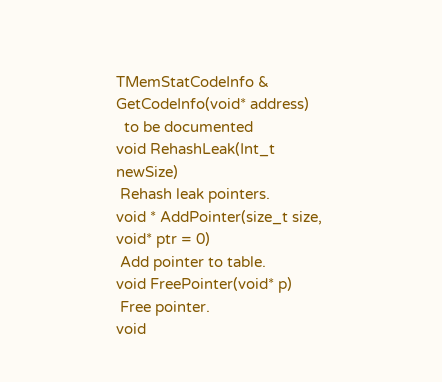TMemStatCodeInfo & GetCodeInfo(void* address)
  to be documented
void RehashLeak(Int_t newSize)
 Rehash leak pointers.
void * AddPointer(size_t size, void* ptr = 0)
 Add pointer to table.
void FreePointer(void* p)
 Free pointer.
void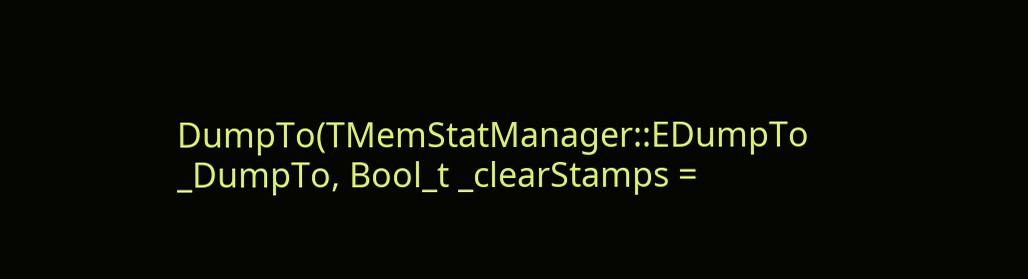DumpTo(TMemStatManager::EDumpTo _DumpTo, Bool_t _clearStamps =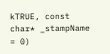kTRUE, const char* _stampName = 0)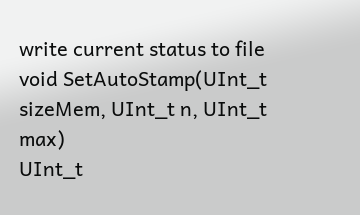write current status to file
void SetAutoStamp(UInt_t sizeMem, UInt_t n, UInt_t max)
UInt_t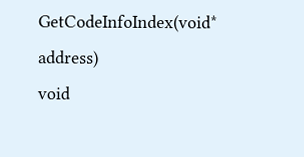GetCodeInfoIndex(void* address)
void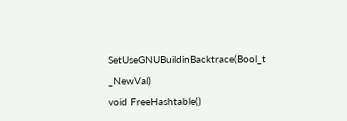SetUseGNUBuildinBacktrace(Bool_t _NewVal)
void FreeHashtable()